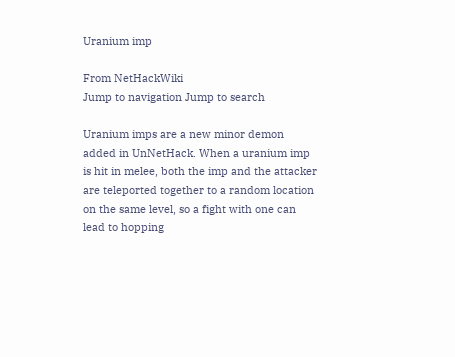Uranium imp

From NetHackWiki
Jump to navigation Jump to search

Uranium imps are a new minor demon added in UnNetHack. When a uranium imp is hit in melee, both the imp and the attacker are teleported together to a random location on the same level, so a fight with one can lead to hopping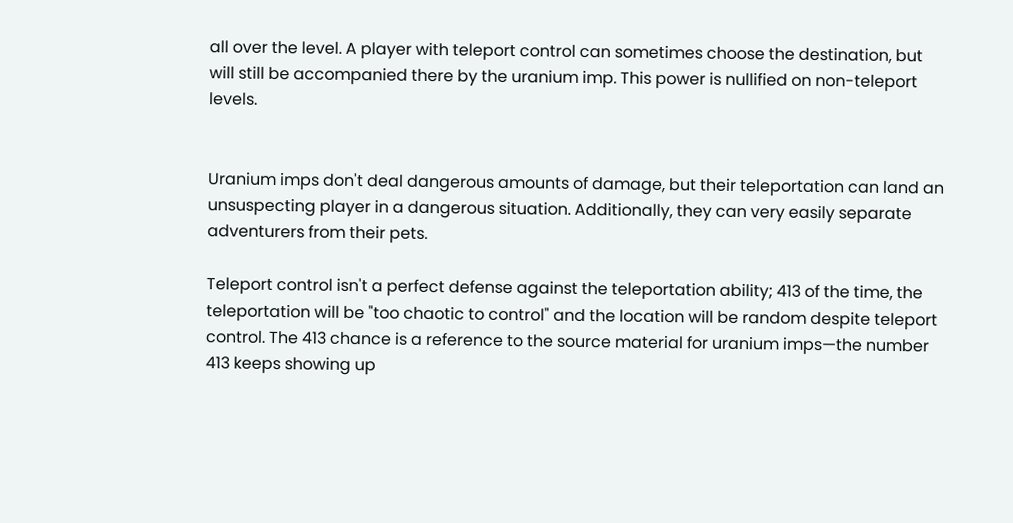all over the level. A player with teleport control can sometimes choose the destination, but will still be accompanied there by the uranium imp. This power is nullified on non-teleport levels.


Uranium imps don't deal dangerous amounts of damage, but their teleportation can land an unsuspecting player in a dangerous situation. Additionally, they can very easily separate adventurers from their pets.

Teleport control isn't a perfect defense against the teleportation ability; 413 of the time, the teleportation will be "too chaotic to control" and the location will be random despite teleport control. The 413 chance is a reference to the source material for uranium imps—the number 413 keeps showing up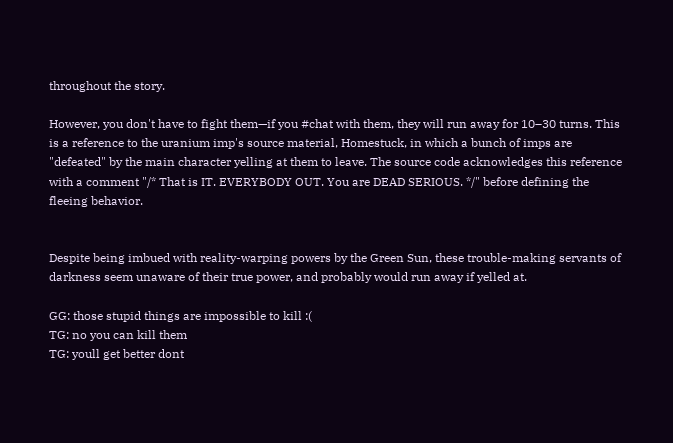throughout the story.

However, you don't have to fight them—if you #chat with them, they will run away for 10–30 turns. This is a reference to the uranium imp's source material, Homestuck, in which a bunch of imps are "defeated" by the main character yelling at them to leave. The source code acknowledges this reference with a comment "/* That is IT. EVERYBODY OUT. You are DEAD SERIOUS. */" before defining the fleeing behavior.


Despite being imbued with reality-warping powers by the Green Sun, these trouble-making servants of darkness seem unaware of their true power, and probably would run away if yelled at.

GG: those stupid things are impossible to kill :(
TG: no you can kill them
TG: youll get better dont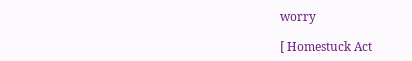worry

[ Homestuck Act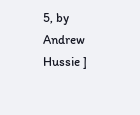5, by Andrew Hussie ]